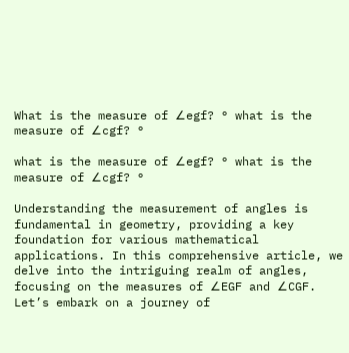What is the measure of ∠egf? ° what is the measure of ∠cgf? °

what is the measure of ∠egf? ° what is the measure of ∠cgf? °

Understanding the measurement of angles is fundamental in geometry, providing a key foundation for various mathematical applications. In this comprehensive article, we delve into the intriguing realm of angles, focusing on the measures of ∠EGF and ∠CGF. Let’s embark on a journey of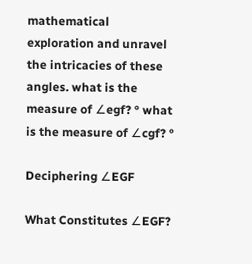mathematical exploration and unravel the intricacies of these angles. what is the measure of ∠egf? ° what is the measure of ∠cgf? °

Deciphering ∠EGF

What Constitutes ∠EGF?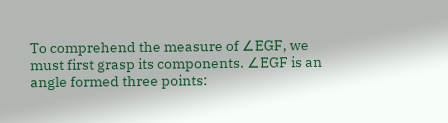To comprehend the measure of ∠EGF, we must first grasp its components. ∠EGF is an angle formed three points: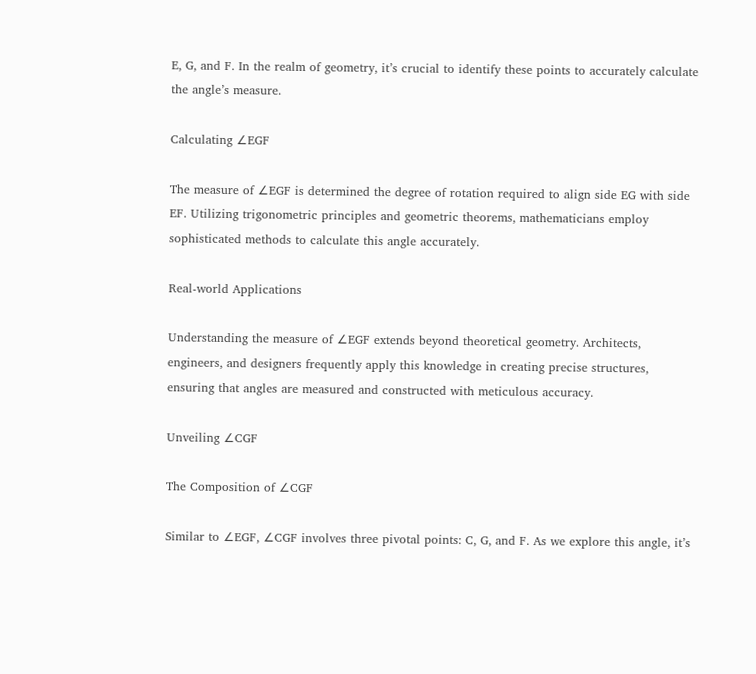E, G, and F. In the realm of geometry, it’s crucial to identify these points to accurately calculate the angle’s measure.

Calculating ∠EGF

The measure of ∠EGF is determined the degree of rotation required to align side EG with side EF. Utilizing trigonometric principles and geometric theorems, mathematicians employ sophisticated methods to calculate this angle accurately.

Real-world Applications

Understanding the measure of ∠EGF extends beyond theoretical geometry. Architects, engineers, and designers frequently apply this knowledge in creating precise structures, ensuring that angles are measured and constructed with meticulous accuracy.

Unveiling ∠CGF

The Composition of ∠CGF

Similar to ∠EGF, ∠CGF involves three pivotal points: C, G, and F. As we explore this angle, it’s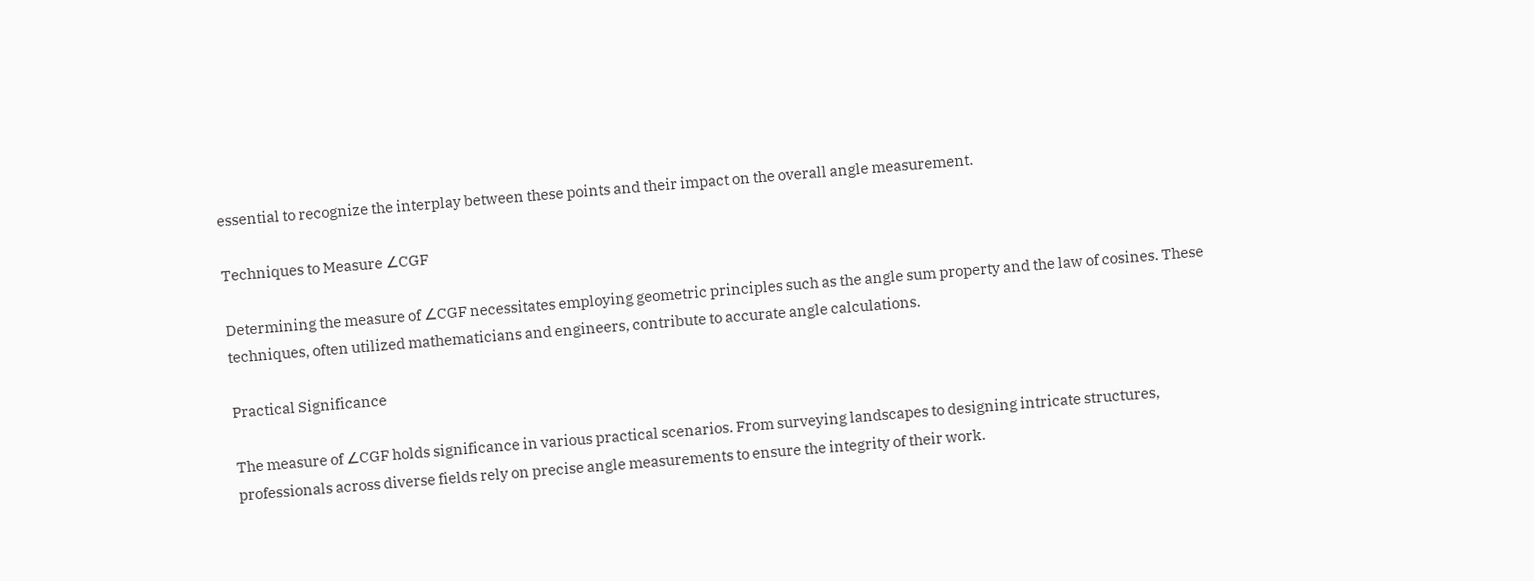essential to recognize the interplay between these points and their impact on the overall angle measurement.

Techniques to Measure ∠CGF

Determining the measure of ∠CGF necessitates employing geometric principles such as the angle sum property and the law of cosines. These techniques, often utilized mathematicians and engineers, contribute to accurate angle calculations.

Practical Significance

The measure of ∠CGF holds significance in various practical scenarios. From surveying landscapes to designing intricate structures, professionals across diverse fields rely on precise angle measurements to ensure the integrity of their work.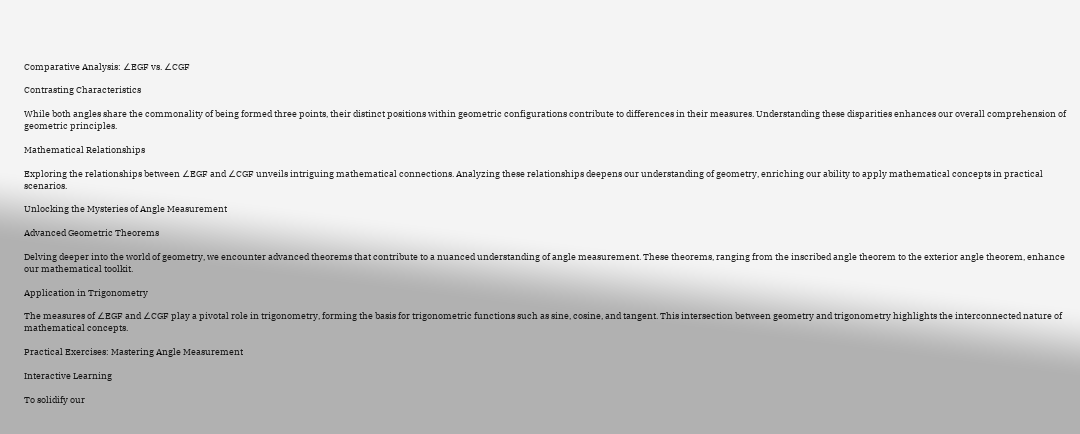Comparative Analysis: ∠EGF vs. ∠CGF

Contrasting Characteristics

While both angles share the commonality of being formed three points, their distinct positions within geometric configurations contribute to differences in their measures. Understanding these disparities enhances our overall comprehension of geometric principles.

Mathematical Relationships

Exploring the relationships between ∠EGF and ∠CGF unveils intriguing mathematical connections. Analyzing these relationships deepens our understanding of geometry, enriching our ability to apply mathematical concepts in practical scenarios.

Unlocking the Mysteries of Angle Measurement

Advanced Geometric Theorems

Delving deeper into the world of geometry, we encounter advanced theorems that contribute to a nuanced understanding of angle measurement. These theorems, ranging from the inscribed angle theorem to the exterior angle theorem, enhance our mathematical toolkit.

Application in Trigonometry

The measures of ∠EGF and ∠CGF play a pivotal role in trigonometry, forming the basis for trigonometric functions such as sine, cosine, and tangent. This intersection between geometry and trigonometry highlights the interconnected nature of mathematical concepts.

Practical Exercises: Mastering Angle Measurement

Interactive Learning

To solidify our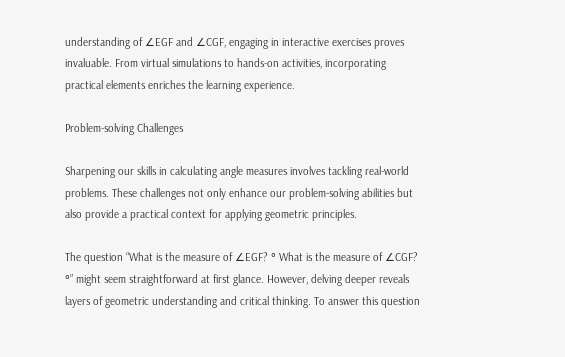understanding of ∠EGF and ∠CGF, engaging in interactive exercises proves invaluable. From virtual simulations to hands-on activities, incorporating practical elements enriches the learning experience.

Problem-solving Challenges

Sharpening our skills in calculating angle measures involves tackling real-world problems. These challenges not only enhance our problem-solving abilities but also provide a practical context for applying geometric principles.

The question “What is the measure of ∠EGF? ° What is the measure of ∠CGF? °” might seem straightforward at first glance. However, delving deeper reveals layers of geometric understanding and critical thinking. To answer this question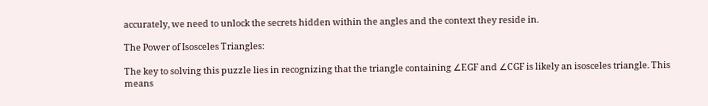accurately, we need to unlock the secrets hidden within the angles and the context they reside in.

The Power of Isosceles Triangles:

The key to solving this puzzle lies in recognizing that the triangle containing ∠EGF and ∠CGF is likely an isosceles triangle. This means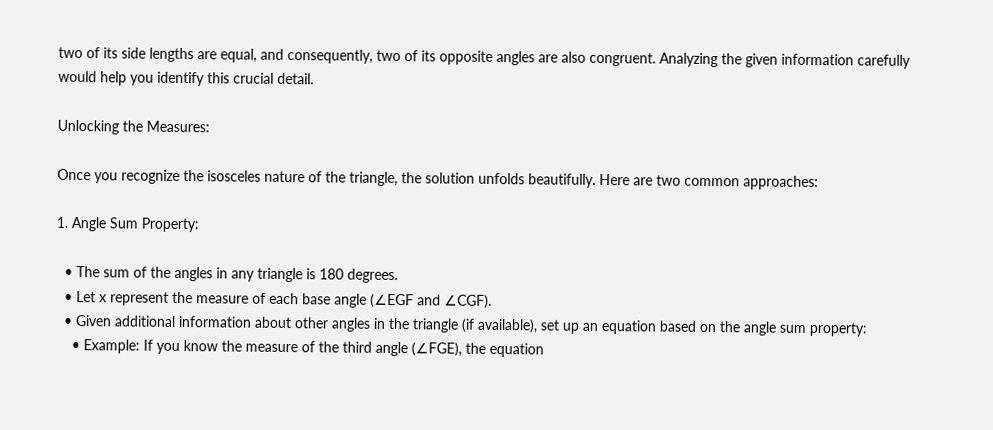two of its side lengths are equal, and consequently, two of its opposite angles are also congruent. Analyzing the given information carefully would help you identify this crucial detail.

Unlocking the Measures:

Once you recognize the isosceles nature of the triangle, the solution unfolds beautifully. Here are two common approaches:

1. Angle Sum Property:

  • The sum of the angles in any triangle is 180 degrees.
  • Let x represent the measure of each base angle (∠EGF and ∠CGF).
  • Given additional information about other angles in the triangle (if available), set up an equation based on the angle sum property:
    • Example: If you know the measure of the third angle (∠FGE), the equation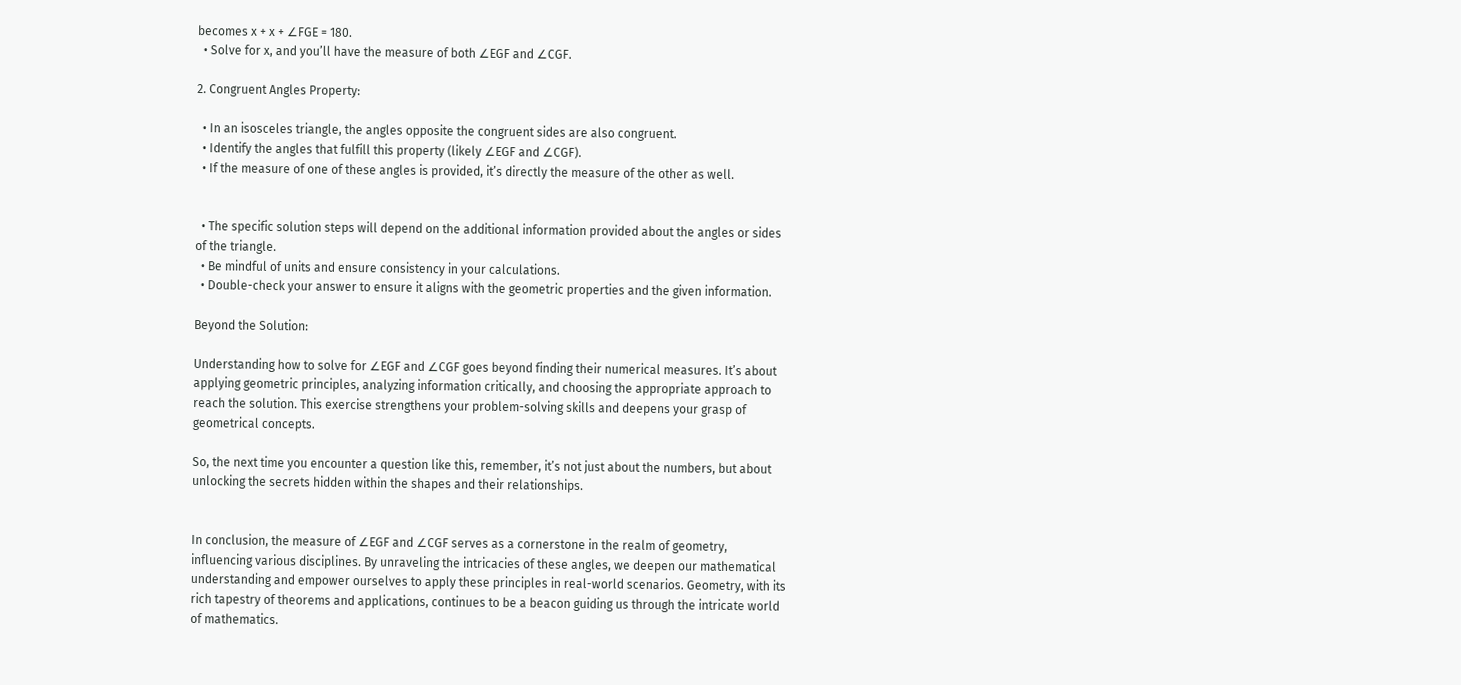becomes x + x + ∠FGE = 180.
  • Solve for x, and you’ll have the measure of both ∠EGF and ∠CGF.

2. Congruent Angles Property:

  • In an isosceles triangle, the angles opposite the congruent sides are also congruent.
  • Identify the angles that fulfill this property (likely ∠EGF and ∠CGF).
  • If the measure of one of these angles is provided, it’s directly the measure of the other as well.


  • The specific solution steps will depend on the additional information provided about the angles or sides of the triangle.
  • Be mindful of units and ensure consistency in your calculations.
  • Double-check your answer to ensure it aligns with the geometric properties and the given information.

Beyond the Solution:

Understanding how to solve for ∠EGF and ∠CGF goes beyond finding their numerical measures. It’s about applying geometric principles, analyzing information critically, and choosing the appropriate approach to reach the solution. This exercise strengthens your problem-solving skills and deepens your grasp of geometrical concepts.

So, the next time you encounter a question like this, remember, it’s not just about the numbers, but about unlocking the secrets hidden within the shapes and their relationships.


In conclusion, the measure of ∠EGF and ∠CGF serves as a cornerstone in the realm of geometry, influencing various disciplines. By unraveling the intricacies of these angles, we deepen our mathematical understanding and empower ourselves to apply these principles in real-world scenarios. Geometry, with its rich tapestry of theorems and applications, continues to be a beacon guiding us through the intricate world of mathematics.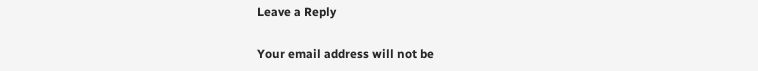Leave a Reply

Your email address will not be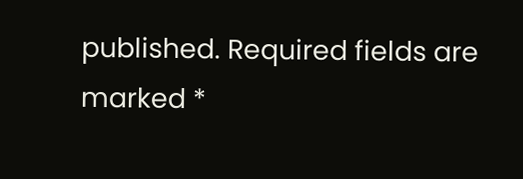published. Required fields are marked *